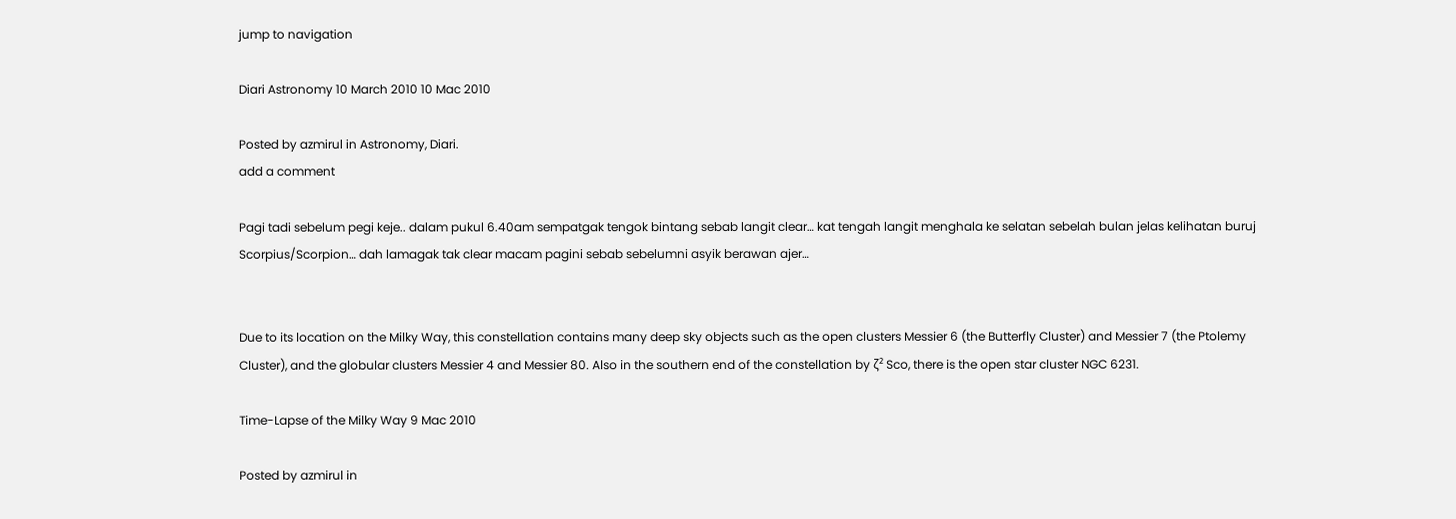jump to navigation

Diari Astronomy 10 March 2010 10 Mac 2010

Posted by azmirul in Astronomy, Diari.
add a comment

Pagi tadi sebelum pegi keje.. dalam pukul 6.40am sempatgak tengok bintang sebab langit clear… kat tengah langit menghala ke selatan sebelah bulan jelas kelihatan buruj Scorpius/Scorpion… dah lamagak tak clear macam pagini sebab sebelumni asyik berawan ajer…


Due to its location on the Milky Way, this constellation contains many deep sky objects such as the open clusters Messier 6 (the Butterfly Cluster) and Messier 7 (the Ptolemy Cluster), and the globular clusters Messier 4 and Messier 80. Also in the southern end of the constellation by ζ² Sco, there is the open star cluster NGC 6231.

Time-Lapse of the Milky Way 9 Mac 2010

Posted by azmirul in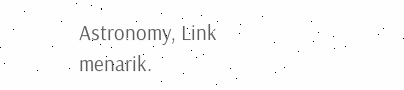Astronomy, Link menarik.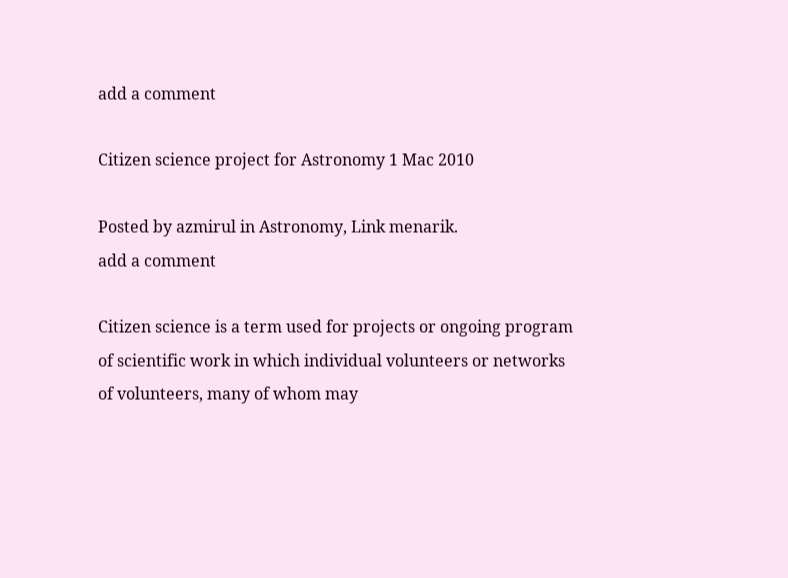add a comment

Citizen science project for Astronomy 1 Mac 2010

Posted by azmirul in Astronomy, Link menarik.
add a comment

Citizen science is a term used for projects or ongoing program of scientific work in which individual volunteers or networks of volunteers, many of whom may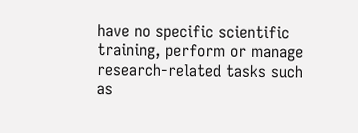have no specific scientific training, perform or manage research-related tasks such as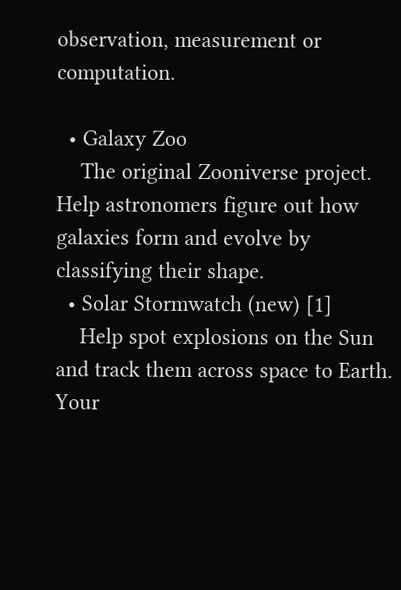observation, measurement or computation.

  • Galaxy Zoo
    The original Zooniverse project. Help astronomers figure out how galaxies form and evolve by classifying their shape.
  • Solar Stormwatch (new) [1]
    Help spot explosions on the Sun and track them across space to Earth. Your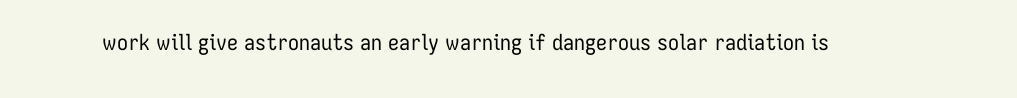work will give astronauts an early warning if dangerous solar radiation is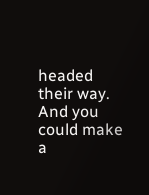headed their way. And you could make a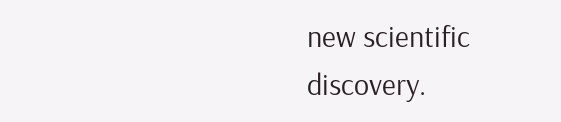new scientific discovery.